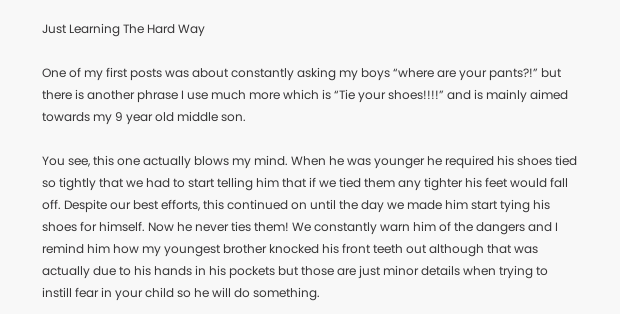Just Learning The Hard Way

One of my first posts was about constantly asking my boys “where are your pants?!” but there is another phrase I use much more which is “Tie your shoes!!!!” and is mainly aimed towards my 9 year old middle son.

You see, this one actually blows my mind. When he was younger he required his shoes tied so tightly that we had to start telling him that if we tied them any tighter his feet would fall off. Despite our best efforts, this continued on until the day we made him start tying his shoes for himself. Now he never ties them! We constantly warn him of the dangers and I remind him how my youngest brother knocked his front teeth out although that was actually due to his hands in his pockets but those are just minor details when trying to instill fear in your child so he will do something.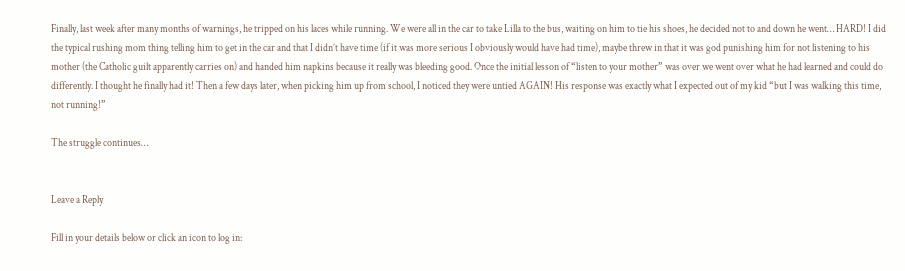Finally, last week after many months of warnings, he tripped on his laces while running. We were all in the car to take Lilla to the bus, waiting on him to tie his shoes, he decided not to and down he went… HARD! I did the typical rushing mom thing telling him to get in the car and that I didn’t have time (if it was more serious I obviously would have had time), maybe threw in that it was god punishing him for not listening to his mother (the Catholic guilt apparently carries on) and handed him napkins because it really was bleeding good. Once the initial lesson of “listen to your mother” was over we went over what he had learned and could do differently. I thought he finally had it! Then a few days later, when picking him up from school, I noticed they were untied AGAIN! His response was exactly what I expected out of my kid “but I was walking this time, not running!”

The struggle continues…


Leave a Reply

Fill in your details below or click an icon to log in: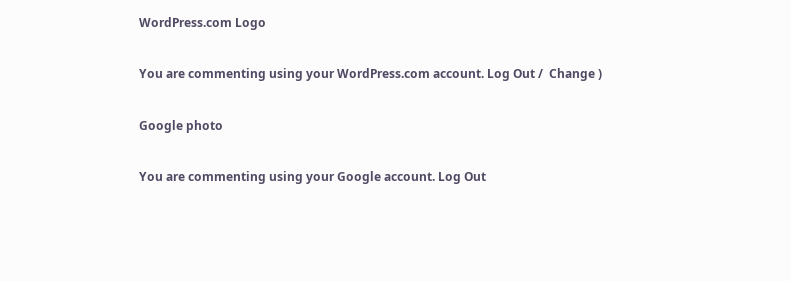WordPress.com Logo

You are commenting using your WordPress.com account. Log Out /  Change )

Google photo

You are commenting using your Google account. Log Out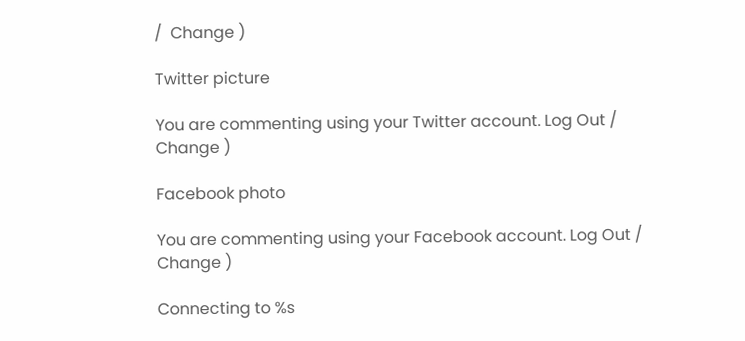/  Change )

Twitter picture

You are commenting using your Twitter account. Log Out /  Change )

Facebook photo

You are commenting using your Facebook account. Log Out /  Change )

Connecting to %s